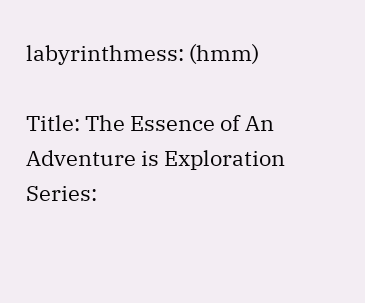labyrinthmess: (hmm)

Title: The Essence of An Adventure is Exploration
Series: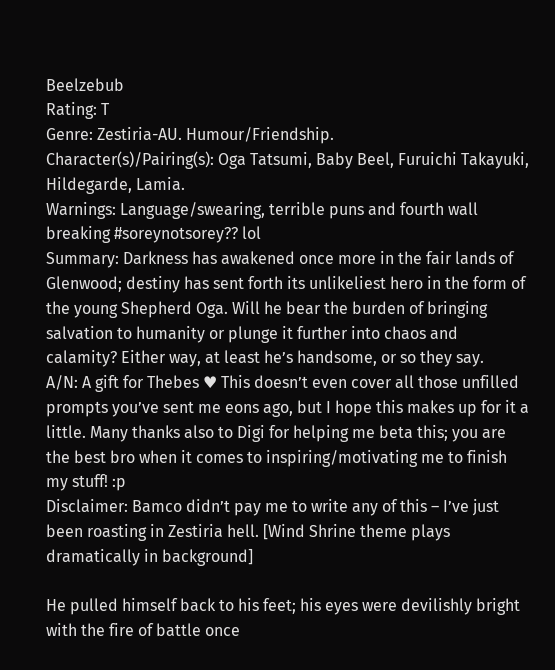Beelzebub
Rating: T
Genre: Zestiria-AU. Humour/Friendship.
Character(s)/Pairing(s): Oga Tatsumi, Baby Beel, Furuichi Takayuki, Hildegarde, Lamia.
Warnings: Language/swearing, terrible puns and fourth wall breaking #soreynotsorey?? lol
Summary: Darkness has awakened once more in the fair lands of Glenwood; destiny has sent forth its unlikeliest hero in the form of the young Shepherd Oga. Will he bear the burden of bringing salvation to humanity or plunge it further into chaos and calamity? Either way, at least he’s handsome, or so they say.
A/N: A gift for Thebes ♥ This doesn’t even cover all those unfilled prompts you’ve sent me eons ago, but I hope this makes up for it a little. Many thanks also to Digi for helping me beta this; you are the best bro when it comes to inspiring/motivating me to finish my stuff! :p
Disclaimer: Bamco didn’t pay me to write any of this – I’ve just been roasting in Zestiria hell. [Wind Shrine theme plays dramatically in background]

He pulled himself back to his feet; his eyes were devilishly bright with the fire of battle once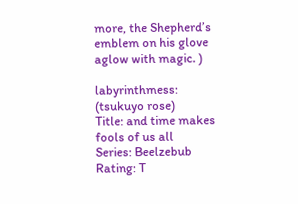more, the Shepherd’s emblem on his glove aglow with magic. )

labyrinthmess: (tsukuyo rose)
Title: and time makes fools of us all
Series: Beelzebub
Rating: T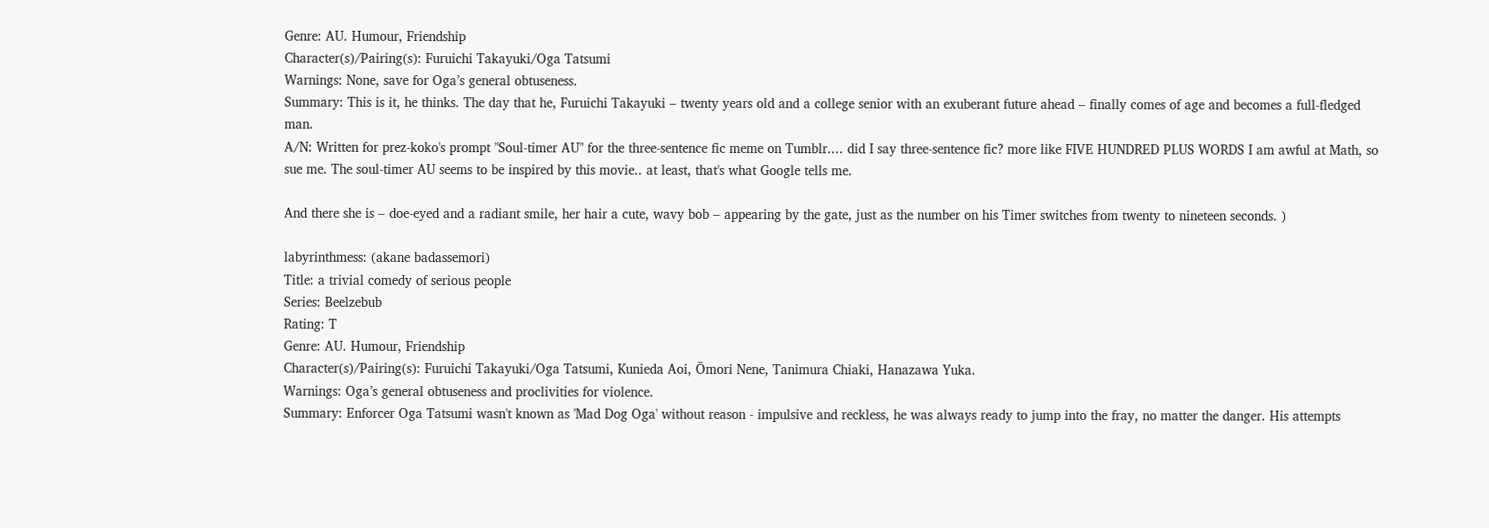Genre: AU. Humour, Friendship
Character(s)/Pairing(s): Furuichi Takayuki/Oga Tatsumi
Warnings: None, save for Oga’s general obtuseness.
Summary: This is it, he thinks. The day that he, Furuichi Takayuki – twenty years old and a college senior with an exuberant future ahead – finally comes of age and becomes a full-fledged man.
A/N: Written for prez-koko's prompt "Soul-timer AU" for the three-sentence fic meme on Tumblr.... did I say three-sentence fic? more like FIVE HUNDRED PLUS WORDS I am awful at Math, so sue me. The soul-timer AU seems to be inspired by this movie.. at least, that's what Google tells me.

And there she is – doe-eyed and a radiant smile, her hair a cute, wavy bob – appearing by the gate, just as the number on his Timer switches from twenty to nineteen seconds. )

labyrinthmess: (akane badassemori)
Title: a trivial comedy of serious people
Series: Beelzebub
Rating: T
Genre: AU. Humour, Friendship
Character(s)/Pairing(s): Furuichi Takayuki/Oga Tatsumi, Kunieda Aoi, Ōmori Nene, Tanimura Chiaki, Hanazawa Yuka.
Warnings: Oga’s general obtuseness and proclivities for violence.
Summary: Enforcer Oga Tatsumi wasn't known as 'Mad Dog Oga' without reason - impulsive and reckless, he was always ready to jump into the fray, no matter the danger. His attempts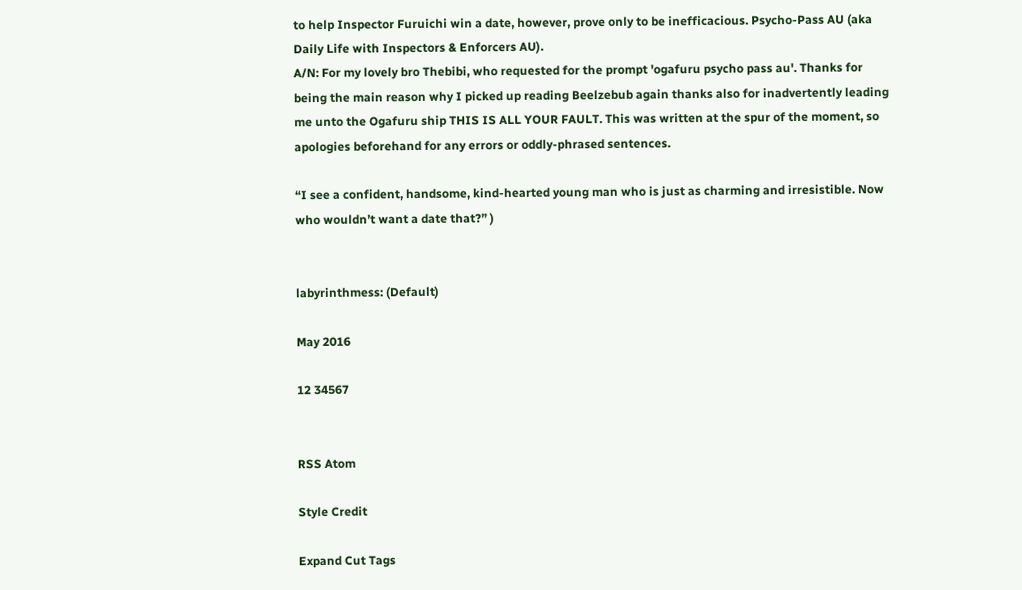to help Inspector Furuichi win a date, however, prove only to be inefficacious. Psycho-Pass AU (aka Daily Life with Inspectors & Enforcers AU).
A/N: For my lovely bro Thebibi, who requested for the prompt 'ogafuru psycho pass au'. Thanks for being the main reason why I picked up reading Beelzebub again thanks also for inadvertently leading me unto the Ogafuru ship THIS IS ALL YOUR FAULT. This was written at the spur of the moment, so apologies beforehand for any errors or oddly-phrased sentences.

“I see a confident, handsome, kind-hearted young man who is just as charming and irresistible. Now who wouldn’t want a date that?” )


labyrinthmess: (Default)

May 2016

12 34567


RSS Atom

Style Credit

Expand Cut Tags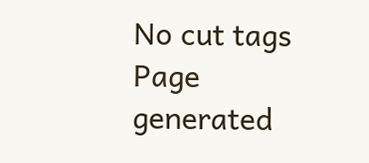No cut tags
Page generated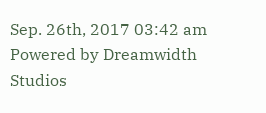Sep. 26th, 2017 03:42 am
Powered by Dreamwidth Studios